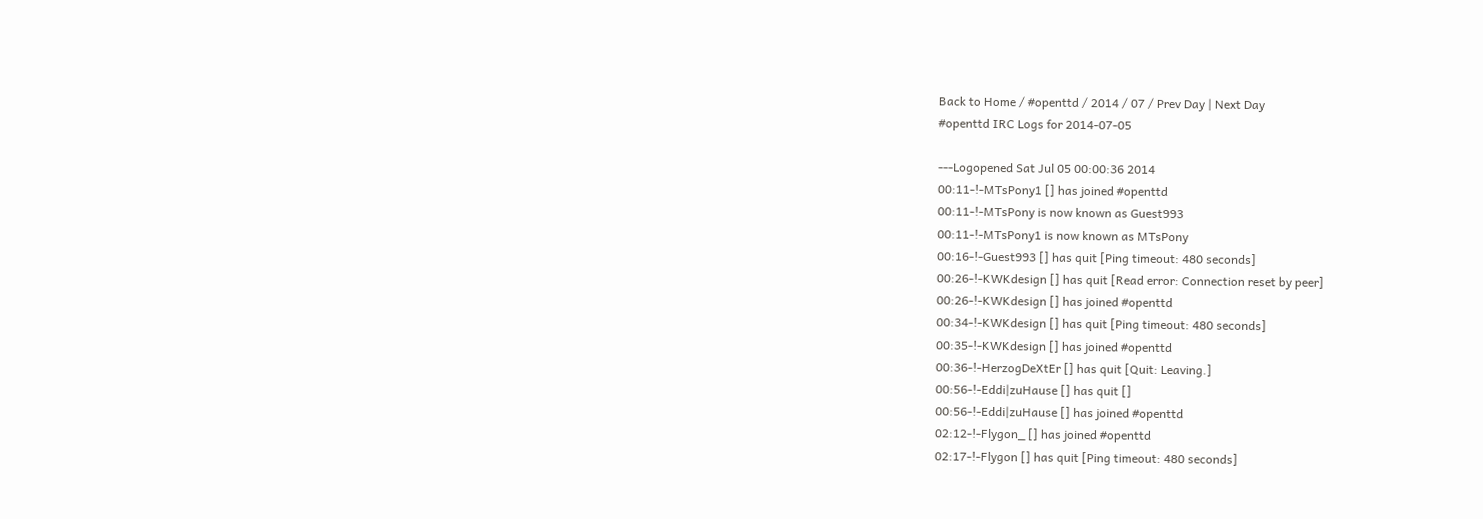Back to Home / #openttd / 2014 / 07 / Prev Day | Next Day
#openttd IRC Logs for 2014-07-05

---Logopened Sat Jul 05 00:00:36 2014
00:11-!-MTsPony1 [] has joined #openttd
00:11-!-MTsPony is now known as Guest993
00:11-!-MTsPony1 is now known as MTsPony
00:16-!-Guest993 [] has quit [Ping timeout: 480 seconds]
00:26-!-KWKdesign [] has quit [Read error: Connection reset by peer]
00:26-!-KWKdesign [] has joined #openttd
00:34-!-KWKdesign [] has quit [Ping timeout: 480 seconds]
00:35-!-KWKdesign [] has joined #openttd
00:36-!-HerzogDeXtEr [] has quit [Quit: Leaving.]
00:56-!-Eddi|zuHause [] has quit []
00:56-!-Eddi|zuHause [] has joined #openttd
02:12-!-Flygon_ [] has joined #openttd
02:17-!-Flygon [] has quit [Ping timeout: 480 seconds]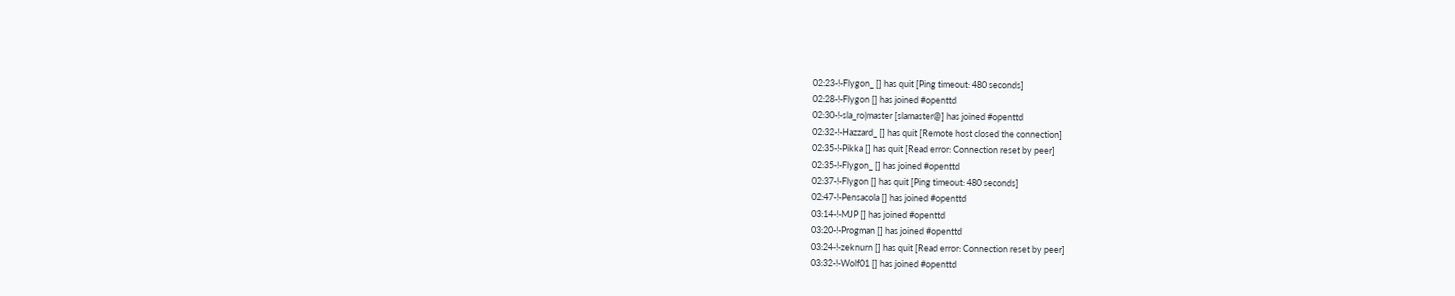02:23-!-Flygon_ [] has quit [Ping timeout: 480 seconds]
02:28-!-Flygon [] has joined #openttd
02:30-!-sla_ro|master [slamaster@] has joined #openttd
02:32-!-Hazzard_ [] has quit [Remote host closed the connection]
02:35-!-Pikka [] has quit [Read error: Connection reset by peer]
02:35-!-Flygon_ [] has joined #openttd
02:37-!-Flygon [] has quit [Ping timeout: 480 seconds]
02:47-!-Pensacola [] has joined #openttd
03:14-!-MJP [] has joined #openttd
03:20-!-Progman [] has joined #openttd
03:24-!-zeknurn [] has quit [Read error: Connection reset by peer]
03:32-!-Wolf01 [] has joined #openttd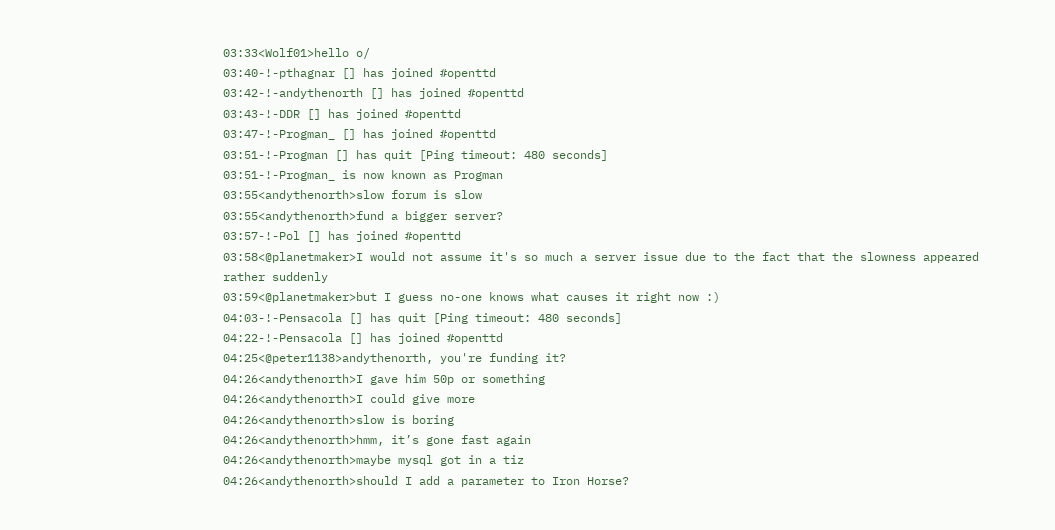03:33<Wolf01>hello o/
03:40-!-pthagnar [] has joined #openttd
03:42-!-andythenorth [] has joined #openttd
03:43-!-DDR [] has joined #openttd
03:47-!-Progman_ [] has joined #openttd
03:51-!-Progman [] has quit [Ping timeout: 480 seconds]
03:51-!-Progman_ is now known as Progman
03:55<andythenorth>slow forum is slow
03:55<andythenorth>fund a bigger server?
03:57-!-Pol [] has joined #openttd
03:58<@planetmaker>I would not assume it's so much a server issue due to the fact that the slowness appeared rather suddenly
03:59<@planetmaker>but I guess no-one knows what causes it right now :)
04:03-!-Pensacola [] has quit [Ping timeout: 480 seconds]
04:22-!-Pensacola [] has joined #openttd
04:25<@peter1138>andythenorth, you're funding it?
04:26<andythenorth>I gave him 50p or something
04:26<andythenorth>I could give more
04:26<andythenorth>slow is boring
04:26<andythenorth>hmm, it’s gone fast again
04:26<andythenorth>maybe mysql got in a tiz
04:26<andythenorth>should I add a parameter to Iron Horse?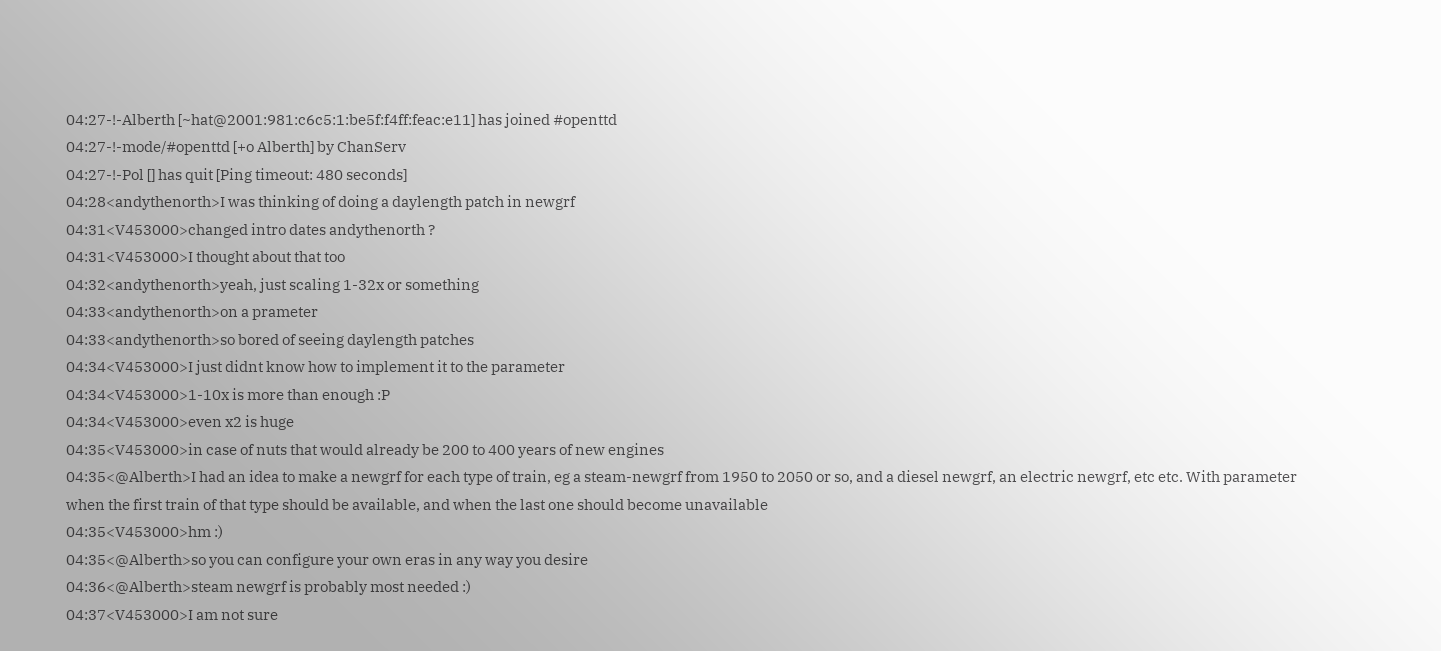04:27-!-Alberth [~hat@2001:981:c6c5:1:be5f:f4ff:feac:e11] has joined #openttd
04:27-!-mode/#openttd [+o Alberth] by ChanServ
04:27-!-Pol [] has quit [Ping timeout: 480 seconds]
04:28<andythenorth>I was thinking of doing a daylength patch in newgrf
04:31<V453000>changed intro dates andythenorth ?
04:31<V453000>I thought about that too
04:32<andythenorth>yeah, just scaling 1-32x or something
04:33<andythenorth>on a prameter
04:33<andythenorth>so bored of seeing daylength patches
04:34<V453000>I just didnt know how to implement it to the parameter
04:34<V453000>1-10x is more than enough :P
04:34<V453000>even x2 is huge
04:35<V453000>in case of nuts that would already be 200 to 400 years of new engines
04:35<@Alberth>I had an idea to make a newgrf for each type of train, eg a steam-newgrf from 1950 to 2050 or so, and a diesel newgrf, an electric newgrf, etc etc. With parameter when the first train of that type should be available, and when the last one should become unavailable
04:35<V453000>hm :)
04:35<@Alberth>so you can configure your own eras in any way you desire
04:36<@Alberth>steam newgrf is probably most needed :)
04:37<V453000>I am not sure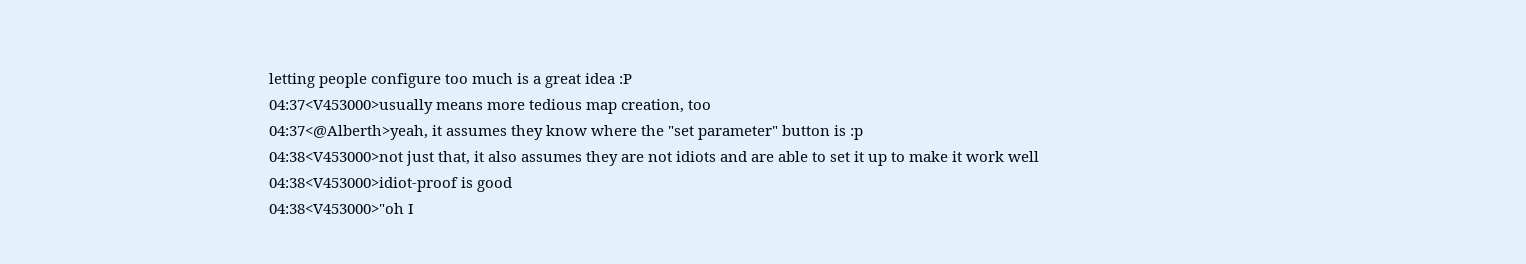letting people configure too much is a great idea :P
04:37<V453000>usually means more tedious map creation, too
04:37<@Alberth>yeah, it assumes they know where the "set parameter" button is :p
04:38<V453000>not just that, it also assumes they are not idiots and are able to set it up to make it work well
04:38<V453000>idiot-proof is good
04:38<V453000>"oh I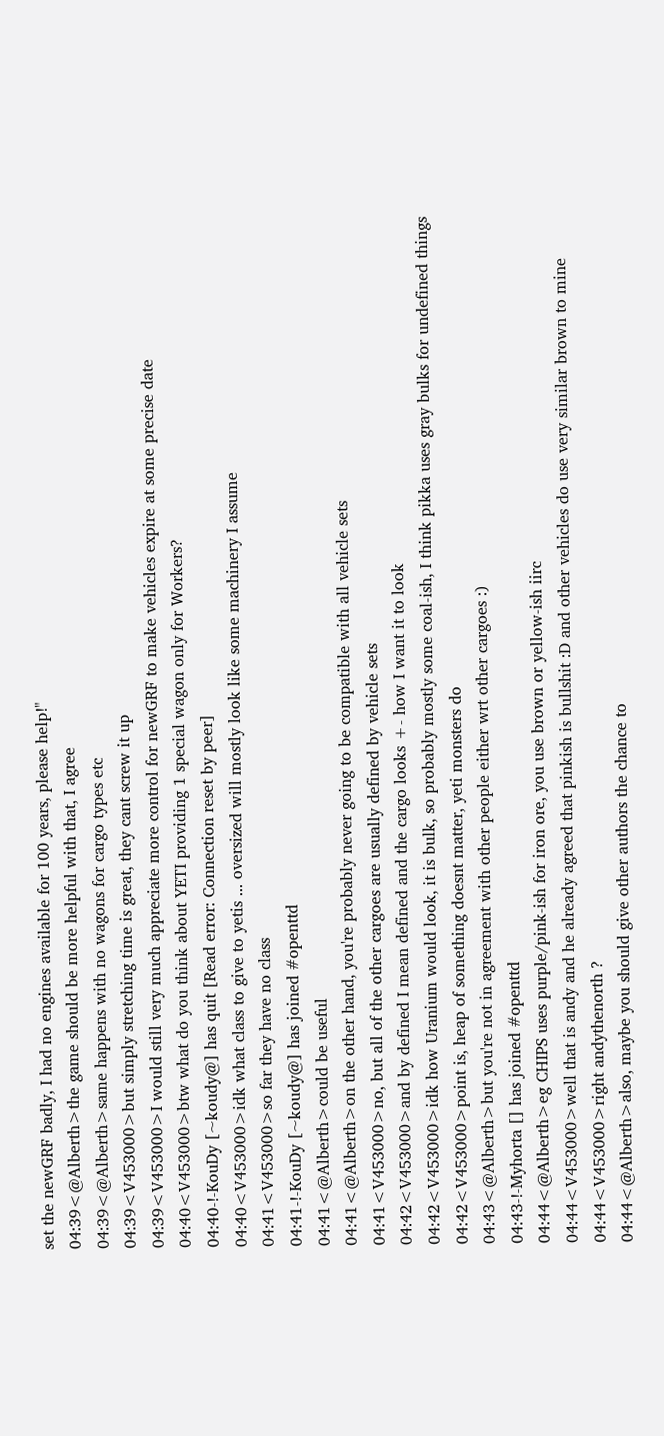set the newGRF badly, I had no engines available for 100 years, please help!"
04:39<@Alberth>the game should be more helpful with that, I agree
04:39<@Alberth>same happens with no wagons for cargo types etc
04:39<V453000>but simply stretching time is great, they cant screw it up
04:39<V453000>I would still very much appreciate more control for newGRF to make vehicles expire at some precise date
04:40<V453000>btw what do you think about YETI providing 1 special wagon only for Workers?
04:40-!-KouDy [~koudy@] has quit [Read error: Connection reset by peer]
04:40<V453000>idk what class to give to yetis ... oversized will mostly look like some machinery I assume
04:41<V453000>so far they have no class
04:41-!-KouDy [~koudy@] has joined #openttd
04:41<@Alberth>could be useful
04:41<@Alberth>on the other hand, you're probably never going to be compatible with all vehicle sets
04:41<V453000>no, but all of the other cargoes are usually defined by vehicle sets
04:42<V453000>and by defined I mean defined and the cargo looks +- how I want it to look
04:42<V453000>idk how Uranium would look, it is bulk, so probably mostly some coal-ish, I think pikka uses gray bulks for undefined things
04:42<V453000>point is, heap of something doesnt matter, yeti monsters do
04:43<@Alberth>but you're not in agreement with other people either wrt other cargoes :)
04:43-!-Myhorta [] has joined #openttd
04:44<@Alberth>eg CHIPS uses purple/pink-ish for iron ore, you use brown or yellow-ish iirc
04:44<V453000>well that is andy and he already agreed that pinkish is bullshit :D and other vehicles do use very similar brown to mine
04:44<V453000>right andythenorth ?
04:44<@Alberth>also, maybe you should give other authors the chance to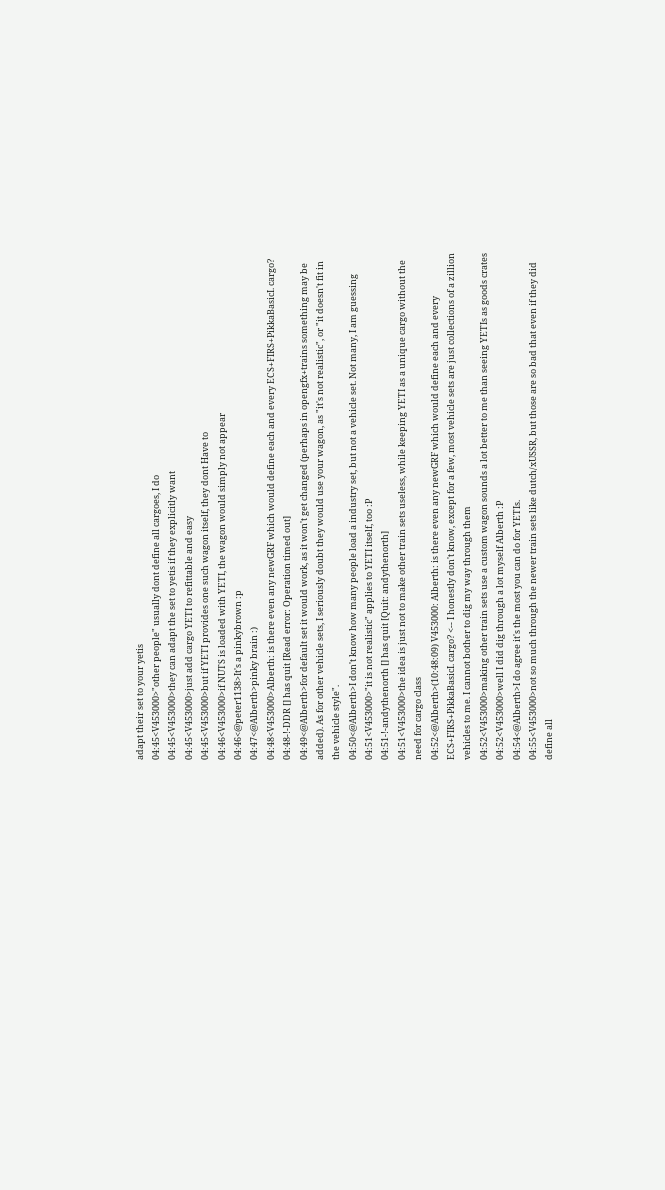adapt their set to your yetis
04:45<V453000>"other people" usually dont define all cargoes, I do
04:45<V453000>they can adapt the set to yetis if they explicitly want
04:45<V453000>just add cargo YETI to refittable and easy
04:45<V453000>but if YETI provides one such wagon itself, they dont Have to
04:46<V453000>if NUTS is loaded with YETI, the wagon would simply not appear
04:46<@peter1138>It's a pinkybrown :p
04:47<@Alberth>pinky brain :)
04:48<V453000>Alberth: is there even any newGRF which would define each and every ECS+FIRS+PikkaBasicI. cargo?
04:48-!-DDR [] has quit [Read error: Operation timed out]
04:49<@Alberth>for default set it would work, as it won't get changed (perhaps in opengfx+trains something may be added). As for other vehicle sets, I seriously doubt they would use your wagon, as "it's not realistic", or "it doesn't fit in the vehicle style".
04:50<@Alberth>I don't know how many people load a industry set, but not a vehicle set. Not many, I am guessing
04:51<V453000>"it is not realistic" applies to YETI itself, too :P
04:51-!-andythenorth [] has quit [Quit: andythenorth]
04:51<V453000>the idea is just not to make other train sets useless, while keeping YETI as a unique cargo without the need for cargo class
04:52<@Alberth>(10:48:09) V453000: Alberth: is there even any newGRF which would define each and every ECS+FIRS+PikkaBasicI. cargo? <-- I honestly don't know, except for a few, most vehicle sets are just collections of a zillion vehicles to me. I cannot bother to dig my way through them
04:52<V453000>making other train sets use a custom wagon sounds a lot better to me than seeing YETIs as goods crates
04:52<V453000>well I did dig through a lot myself Alberth :P
04:54<@Alberth>I do agree it's the most you can do for YETIs.
04:55<V453000>not so much through the newer train sets like dutch/xUSSR, but those are so bad that even if they did define all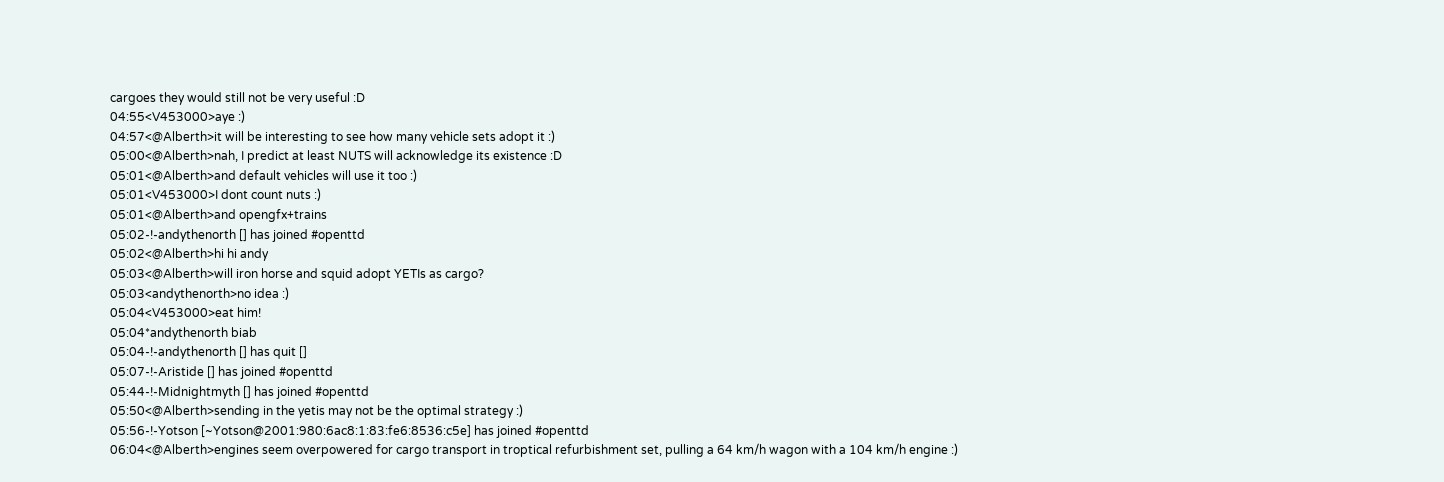cargoes they would still not be very useful :D
04:55<V453000>aye :)
04:57<@Alberth>it will be interesting to see how many vehicle sets adopt it :)
05:00<@Alberth>nah, I predict at least NUTS will acknowledge its existence :D
05:01<@Alberth>and default vehicles will use it too :)
05:01<V453000>I dont count nuts :)
05:01<@Alberth>and opengfx+trains
05:02-!-andythenorth [] has joined #openttd
05:02<@Alberth>hi hi andy
05:03<@Alberth>will iron horse and squid adopt YETIs as cargo?
05:03<andythenorth>no idea :)
05:04<V453000>eat him!
05:04*andythenorth biab
05:04-!-andythenorth [] has quit []
05:07-!-Aristide [] has joined #openttd
05:44-!-Midnightmyth [] has joined #openttd
05:50<@Alberth>sending in the yetis may not be the optimal strategy :)
05:56-!-Yotson [~Yotson@2001:980:6ac8:1:83:fe6:8536:c5e] has joined #openttd
06:04<@Alberth>engines seem overpowered for cargo transport in troptical refurbishment set, pulling a 64 km/h wagon with a 104 km/h engine :)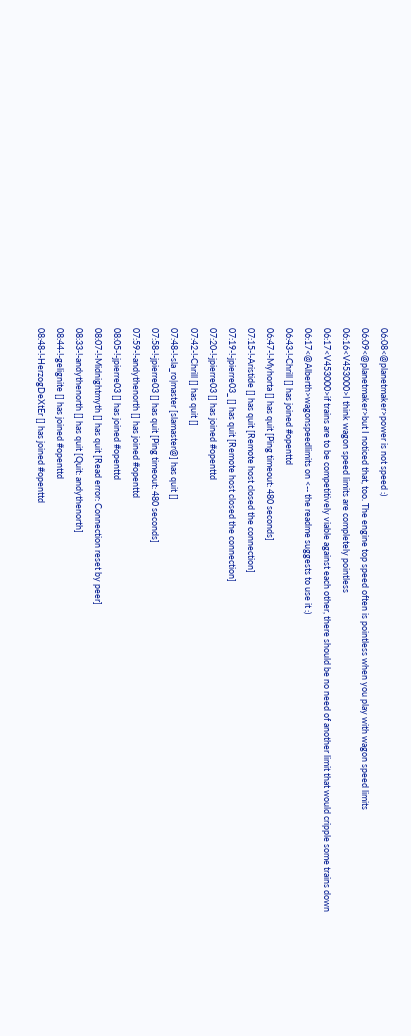06:08<@planetmaker>power is not speed :)
06:09<@planetmaker>but I noticed that, too. The engine top speed often is pointless when you play with wagon speed limits
06:16<V453000>I think wagon speed limits are completely pointless
06:17<V453000>if trains are to be competitively viable against each other, there should be no need of another limit that would cripple some trains down
06:17<@Alberth>wagonspeedlimits on <-- the readme suggests to use it :)
06:43-!-Chrill [] has joined #openttd
06:47-!-Myhorta [] has quit [Ping timeout: 480 seconds]
07:15-!-Aristide [] has quit [Remote host closed the connection]
07:19-!-jpierre03_ [] has quit [Remote host closed the connection]
07:20-!-jpierre03 [] has joined #openttd
07:42-!-Chrill [] has quit []
07:48-!-sla_ro|master [slamaster@] has quit []
07:58-!-jpierre03 [] has quit [Ping timeout: 480 seconds]
07:59-!-andythenorth [] has joined #openttd
08:05-!-jpierre03 [] has joined #openttd
08:07-!-Midnightmyth [] has quit [Read error: Connection reset by peer]
08:33-!-andythenorth [] has quit [Quit: andythenorth]
08:44-!-gelignite [] has joined #openttd
08:48-!-HerzogDeXtEr [] has joined #openttd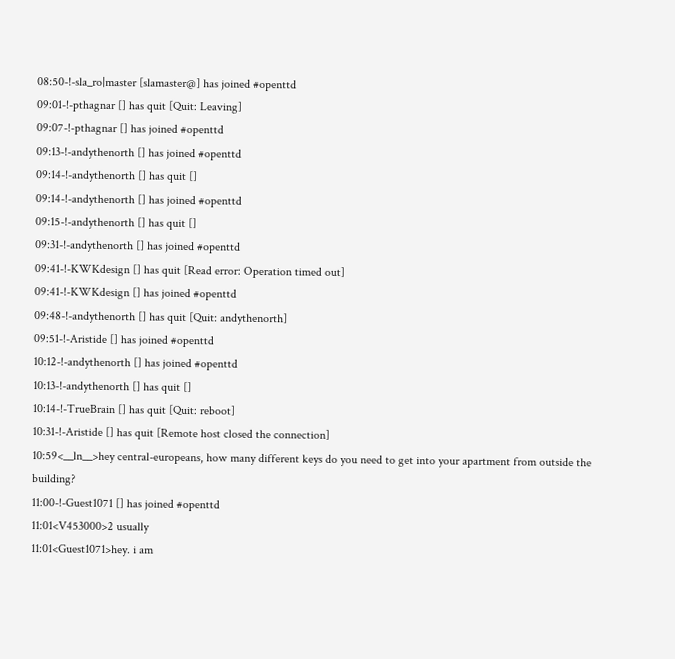08:50-!-sla_ro|master [slamaster@] has joined #openttd
09:01-!-pthagnar [] has quit [Quit: Leaving]
09:07-!-pthagnar [] has joined #openttd
09:13-!-andythenorth [] has joined #openttd
09:14-!-andythenorth [] has quit []
09:14-!-andythenorth [] has joined #openttd
09:15-!-andythenorth [] has quit []
09:31-!-andythenorth [] has joined #openttd
09:41-!-KWKdesign [] has quit [Read error: Operation timed out]
09:41-!-KWKdesign [] has joined #openttd
09:48-!-andythenorth [] has quit [Quit: andythenorth]
09:51-!-Aristide [] has joined #openttd
10:12-!-andythenorth [] has joined #openttd
10:13-!-andythenorth [] has quit []
10:14-!-TrueBrain [] has quit [Quit: reboot]
10:31-!-Aristide [] has quit [Remote host closed the connection]
10:59<__ln__>hey central-europeans, how many different keys do you need to get into your apartment from outside the building?
11:00-!-Guest1071 [] has joined #openttd
11:01<V453000>2 usually
11:01<Guest1071>hey. i am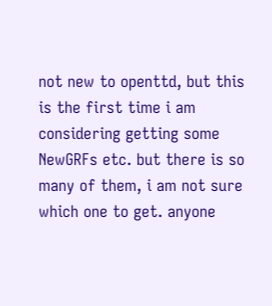not new to openttd, but this is the first time i am considering getting some NewGRFs etc. but there is so many of them, i am not sure which one to get. anyone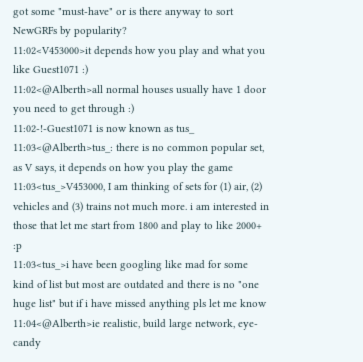got some "must-have" or is there anyway to sort NewGRFs by popularity?
11:02<V453000>it depends how you play and what you like Guest1071 :)
11:02<@Alberth>all normal houses usually have 1 door you need to get through :)
11:02-!-Guest1071 is now known as tus_
11:03<@Alberth>tus_: there is no common popular set, as V says, it depends on how you play the game
11:03<tus_>V453000, I am thinking of sets for (1) air, (2) vehicles and (3) trains not much more. i am interested in those that let me start from 1800 and play to like 2000+ :p
11:03<tus_>i have been googling like mad for some kind of list but most are outdated and there is no "one huge list" but if i have missed anything pls let me know
11:04<@Alberth>ie realistic, build large network, eye-candy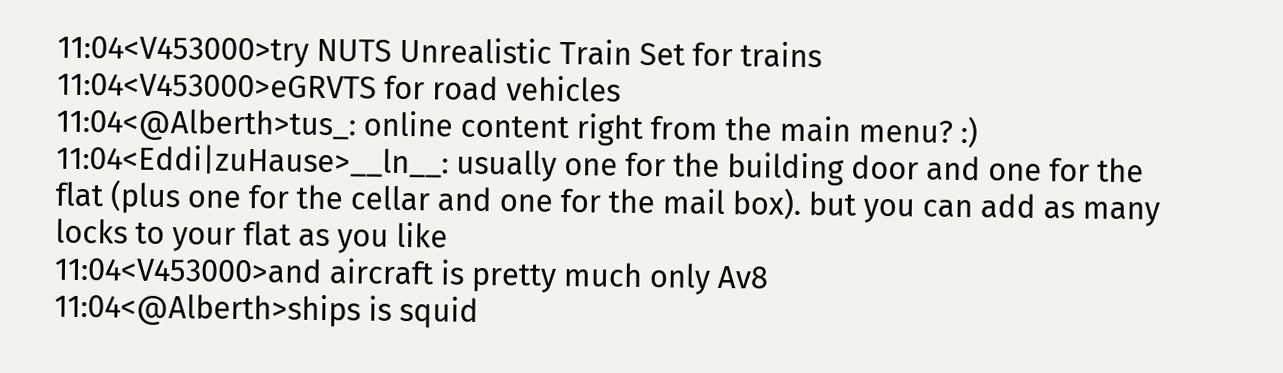11:04<V453000>try NUTS Unrealistic Train Set for trains
11:04<V453000>eGRVTS for road vehicles
11:04<@Alberth>tus_: online content right from the main menu? :)
11:04<Eddi|zuHause>__ln__: usually one for the building door and one for the flat (plus one for the cellar and one for the mail box). but you can add as many locks to your flat as you like
11:04<V453000>and aircraft is pretty much only Av8
11:04<@Alberth>ships is squid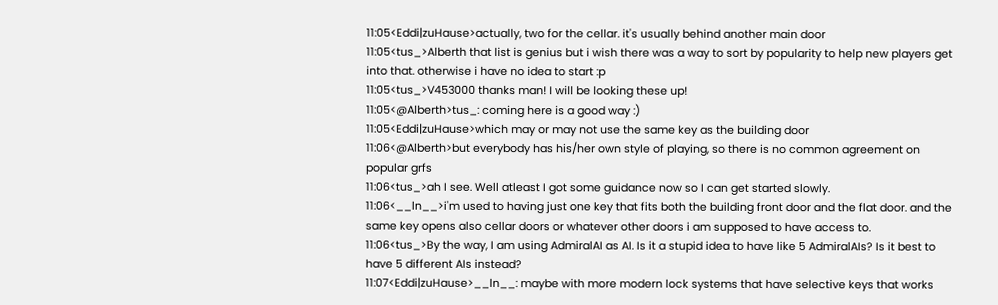11:05<Eddi|zuHause>actually, two for the cellar. it's usually behind another main door
11:05<tus_>Alberth that list is genius but i wish there was a way to sort by popularity to help new players get into that. otherwise i have no idea to start :p
11:05<tus_>V453000 thanks man! I will be looking these up!
11:05<@Alberth>tus_: coming here is a good way :)
11:05<Eddi|zuHause>which may or may not use the same key as the building door
11:06<@Alberth>but everybody has his/her own style of playing, so there is no common agreement on popular grfs
11:06<tus_>ah I see. Well atleast I got some guidance now so I can get started slowly.
11:06<__ln__>i'm used to having just one key that fits both the building front door and the flat door. and the same key opens also cellar doors or whatever other doors i am supposed to have access to.
11:06<tus_>By the way, I am using AdmiralAI as AI. Is it a stupid idea to have like 5 AdmiralAIs? Is it best to have 5 different AIs instead?
11:07<Eddi|zuHause>__ln__: maybe with more modern lock systems that have selective keys that works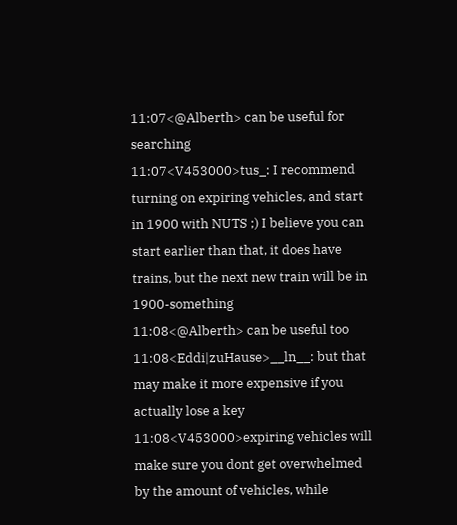11:07<@Alberth> can be useful for searching
11:07<V453000>tus_: I recommend turning on expiring vehicles, and start in 1900 with NUTS ;) I believe you can start earlier than that, it does have trains, but the next new train will be in 1900-something
11:08<@Alberth> can be useful too
11:08<Eddi|zuHause>__ln__: but that may make it more expensive if you actually lose a key
11:08<V453000>expiring vehicles will make sure you dont get overwhelmed by the amount of vehicles, while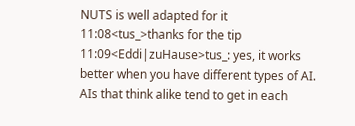NUTS is well adapted for it
11:08<tus_>thanks for the tip
11:09<Eddi|zuHause>tus_: yes, it works better when you have different types of AI. AIs that think alike tend to get in each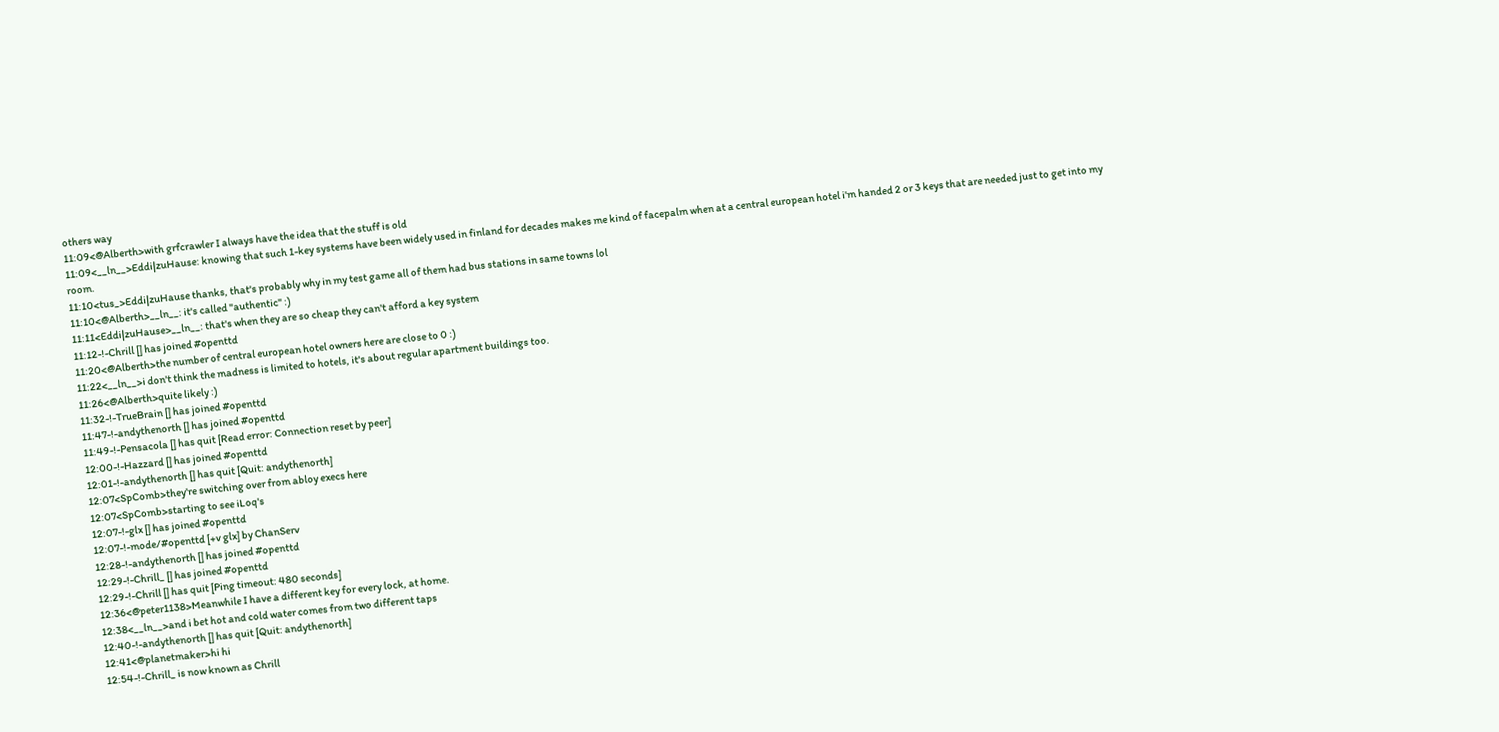others way
11:09<@Alberth>with grfcrawler I always have the idea that the stuff is old
11:09<__ln__>Eddi|zuHause: knowing that such 1-key systems have been widely used in finland for decades makes me kind of facepalm when at a central european hotel i'm handed 2 or 3 keys that are needed just to get into my room.
11:10<tus_>Eddi|zuHause thanks, that's probably why in my test game all of them had bus stations in same towns lol
11:10<@Alberth>__ln__: it's called "authentic" :)
11:11<Eddi|zuHause>__ln__: that's when they are so cheap they can't afford a key system
11:12-!-Chrill [] has joined #openttd
11:20<@Alberth>the number of central european hotel owners here are close to 0 :)
11:22<__ln__>i don't think the madness is limited to hotels, it's about regular apartment buildings too.
11:26<@Alberth>quite likely :)
11:32-!-TrueBrain [] has joined #openttd
11:47-!-andythenorth [] has joined #openttd
11:49-!-Pensacola [] has quit [Read error: Connection reset by peer]
12:00-!-Hazzard [] has joined #openttd
12:01-!-andythenorth [] has quit [Quit: andythenorth]
12:07<SpComb>they're switching over from abloy execs here
12:07<SpComb>starting to see iLoq's
12:07-!-glx [] has joined #openttd
12:07-!-mode/#openttd [+v glx] by ChanServ
12:28-!-andythenorth [] has joined #openttd
12:29-!-Chrill_ [] has joined #openttd
12:29-!-Chrill [] has quit [Ping timeout: 480 seconds]
12:36<@peter1138>Meanwhile I have a different key for every lock, at home.
12:38<__ln__>and i bet hot and cold water comes from two different taps
12:40-!-andythenorth [] has quit [Quit: andythenorth]
12:41<@planetmaker>hi hi
12:54-!-Chrill_ is now known as Chrill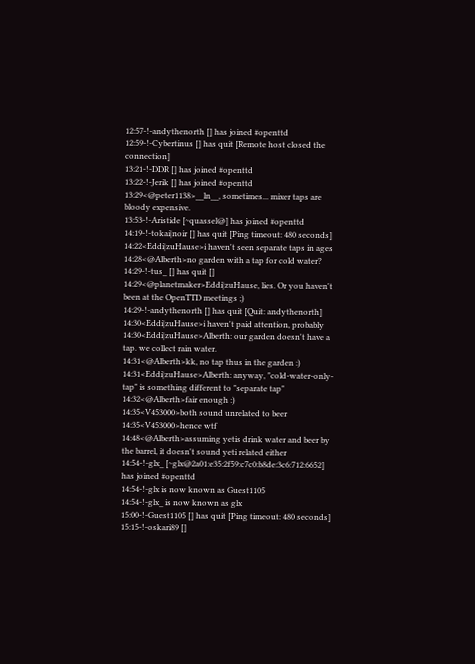12:57-!-andythenorth [] has joined #openttd
12:59-!-Cybertinus [] has quit [Remote host closed the connection]
13:21-!-DDR [] has joined #openttd
13:22-!-Jerik [] has joined #openttd
13:29<@peter1138>__ln__, sometimes... mixer taps are bloody expensive.
13:53-!-Aristide [~quassel@] has joined #openttd
14:19-!-tokai|noir [] has quit [Ping timeout: 480 seconds]
14:22<Eddi|zuHause>i haven't seen separate taps in ages
14:28<@Alberth>no garden with a tap for cold water?
14:29-!-tus_ [] has quit []
14:29<@planetmaker>Eddi|zuHause, lies. Or you haven't been at the OpenTTD meetings ;)
14:29-!-andythenorth [] has quit [Quit: andythenorth]
14:30<Eddi|zuHause>i haven't paid attention, probably
14:30<Eddi|zuHause>Alberth: our garden doesn't have a tap. we collect rain water.
14:31<@Alberth>kk, no tap thus in the garden :)
14:31<Eddi|zuHause>Alberth: anyway, "cold-water-only-tap" is something different to "separate tap"
14:32<@Alberth>fair enough :)
14:35<V453000>both sound unrelated to beer
14:35<V453000>hence wtf
14:48<@Alberth>assuming yetis drink water and beer by the barrel, it doesn't sound yeti related either
14:54-!-glx_ [~glx@2a01:e35:2f59:c7c0:b8de:3c6:712:6652] has joined #openttd
14:54-!-glx is now known as Guest1105
14:54-!-glx_ is now known as glx
15:00-!-Guest1105 [] has quit [Ping timeout: 480 seconds]
15:15-!-oskari89 []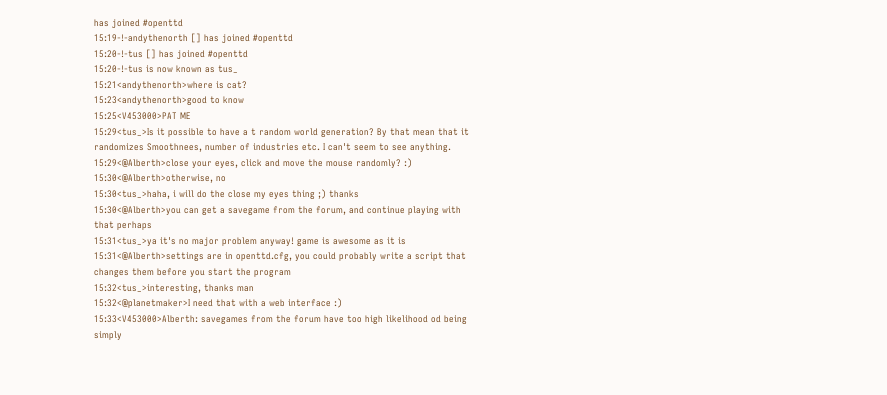has joined #openttd
15:19-!-andythenorth [] has joined #openttd
15:20-!-tus [] has joined #openttd
15:20-!-tus is now known as tus_
15:21<andythenorth>where is cat?
15:23<andythenorth>good to know
15:25<V453000>PAT ME
15:29<tus_>Is it possible to have a t random world generation? By that mean that it randomizes Smoothnees, number of industries etc. I can't seem to see anything.
15:29<@Alberth>close your eyes, click and move the mouse randomly? :)
15:30<@Alberth>otherwise, no
15:30<tus_>haha, i will do the close my eyes thing ;) thanks
15:30<@Alberth>you can get a savegame from the forum, and continue playing with that perhaps
15:31<tus_>ya it's no major problem anyway! game is awesome as it is
15:31<@Alberth>settings are in openttd.cfg, you could probably write a script that changes them before you start the program
15:32<tus_>interesting, thanks man
15:32<@planetmaker>I need that with a web interface :)
15:33<V453000>Alberth: savegames from the forum have too high likelihood od being simply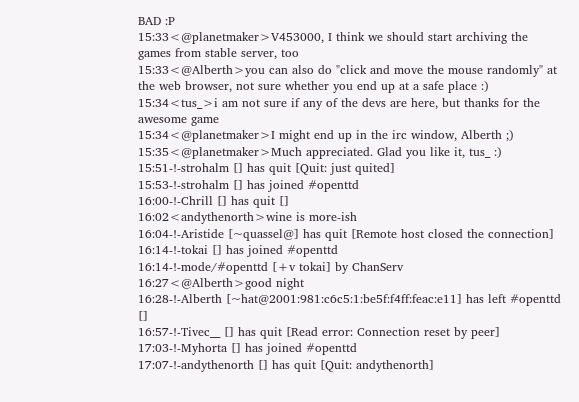BAD :P
15:33<@planetmaker>V453000, I think we should start archiving the games from stable server, too
15:33<@Alberth>you can also do "click and move the mouse randomly" at the web browser, not sure whether you end up at a safe place :)
15:34<tus_>i am not sure if any of the devs are here, but thanks for the awesome game
15:34<@planetmaker>I might end up in the irc window, Alberth ;)
15:35<@planetmaker>Much appreciated. Glad you like it, tus_ :)
15:51-!-strohalm [] has quit [Quit: just quited]
15:53-!-strohalm [] has joined #openttd
16:00-!-Chrill [] has quit []
16:02<andythenorth>wine is more-ish
16:04-!-Aristide [~quassel@] has quit [Remote host closed the connection]
16:14-!-tokai [] has joined #openttd
16:14-!-mode/#openttd [+v tokai] by ChanServ
16:27<@Alberth>good night
16:28-!-Alberth [~hat@2001:981:c6c5:1:be5f:f4ff:feac:e11] has left #openttd []
16:57-!-Tivec__ [] has quit [Read error: Connection reset by peer]
17:03-!-Myhorta [] has joined #openttd
17:07-!-andythenorth [] has quit [Quit: andythenorth]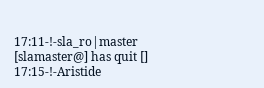17:11-!-sla_ro|master [slamaster@] has quit []
17:15-!-Aristide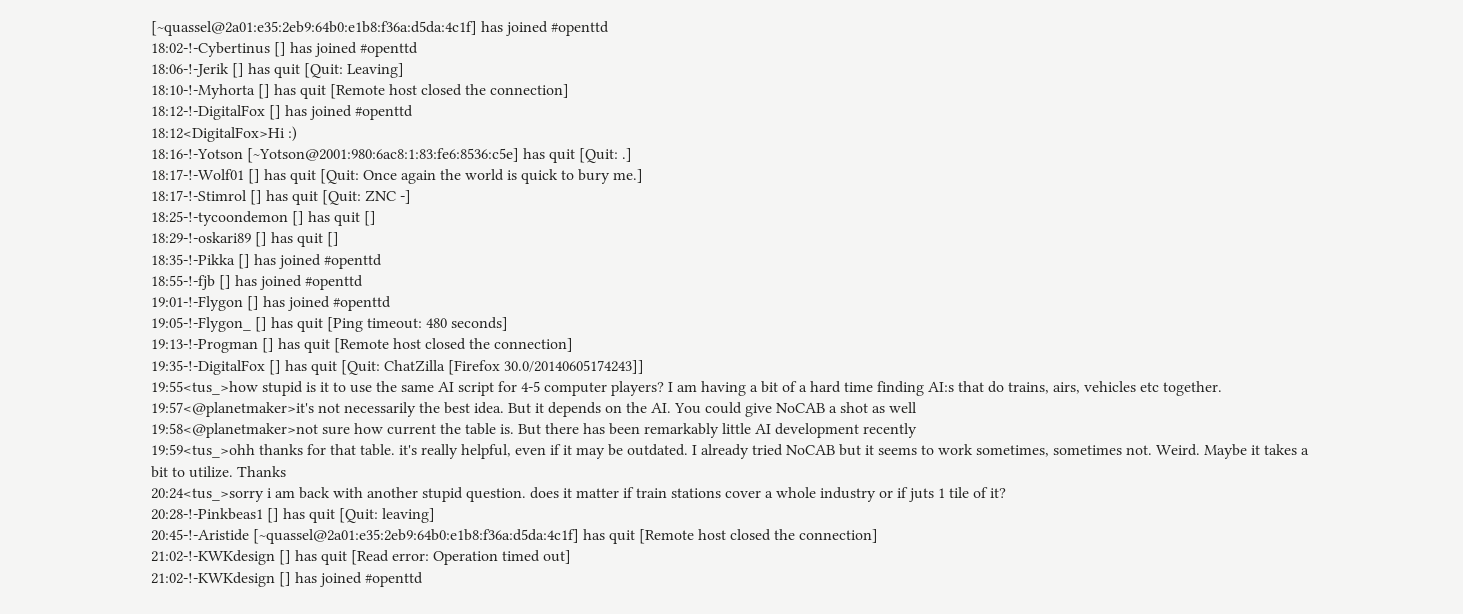[~quassel@2a01:e35:2eb9:64b0:e1b8:f36a:d5da:4c1f] has joined #openttd
18:02-!-Cybertinus [] has joined #openttd
18:06-!-Jerik [] has quit [Quit: Leaving]
18:10-!-Myhorta [] has quit [Remote host closed the connection]
18:12-!-DigitalFox [] has joined #openttd
18:12<DigitalFox>Hi :)
18:16-!-Yotson [~Yotson@2001:980:6ac8:1:83:fe6:8536:c5e] has quit [Quit: .]
18:17-!-Wolf01 [] has quit [Quit: Once again the world is quick to bury me.]
18:17-!-Stimrol [] has quit [Quit: ZNC -]
18:25-!-tycoondemon [] has quit []
18:29-!-oskari89 [] has quit []
18:35-!-Pikka [] has joined #openttd
18:55-!-fjb [] has joined #openttd
19:01-!-Flygon [] has joined #openttd
19:05-!-Flygon_ [] has quit [Ping timeout: 480 seconds]
19:13-!-Progman [] has quit [Remote host closed the connection]
19:35-!-DigitalFox [] has quit [Quit: ChatZilla [Firefox 30.0/20140605174243]]
19:55<tus_>how stupid is it to use the same AI script for 4-5 computer players? I am having a bit of a hard time finding AI:s that do trains, airs, vehicles etc together.
19:57<@planetmaker>it's not necessarily the best idea. But it depends on the AI. You could give NoCAB a shot as well
19:58<@planetmaker>not sure how current the table is. But there has been remarkably little AI development recently
19:59<tus_>ohh thanks for that table. it's really helpful, even if it may be outdated. I already tried NoCAB but it seems to work sometimes, sometimes not. Weird. Maybe it takes a bit to utilize. Thanks
20:24<tus_>sorry i am back with another stupid question. does it matter if train stations cover a whole industry or if juts 1 tile of it?
20:28-!-Pinkbeas1 [] has quit [Quit: leaving]
20:45-!-Aristide [~quassel@2a01:e35:2eb9:64b0:e1b8:f36a:d5da:4c1f] has quit [Remote host closed the connection]
21:02-!-KWKdesign [] has quit [Read error: Operation timed out]
21:02-!-KWKdesign [] has joined #openttd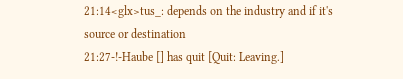21:14<glx>tus_: depends on the industry and if it's source or destination
21:27-!-Haube [] has quit [Quit: Leaving.]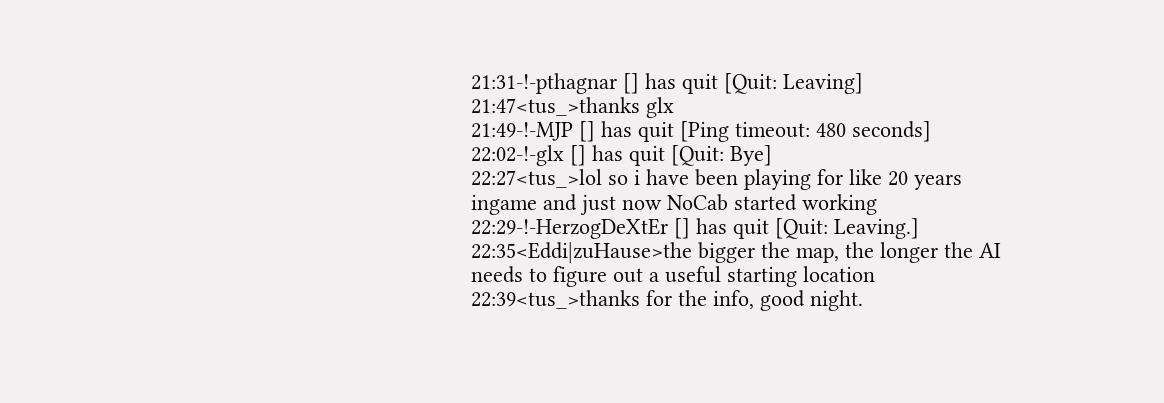21:31-!-pthagnar [] has quit [Quit: Leaving]
21:47<tus_>thanks glx
21:49-!-MJP [] has quit [Ping timeout: 480 seconds]
22:02-!-glx [] has quit [Quit: Bye]
22:27<tus_>lol so i have been playing for like 20 years ingame and just now NoCab started working
22:29-!-HerzogDeXtEr [] has quit [Quit: Leaving.]
22:35<Eddi|zuHause>the bigger the map, the longer the AI needs to figure out a useful starting location
22:39<tus_>thanks for the info, good night.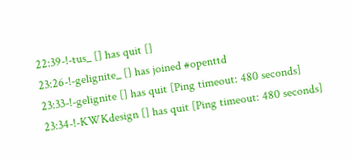22:39-!-tus_ [] has quit []
23:26-!-gelignite_ [] has joined #openttd
23:33-!-gelignite [] has quit [Ping timeout: 480 seconds]
23:34-!-KWKdesign [] has quit [Ping timeout: 480 seconds]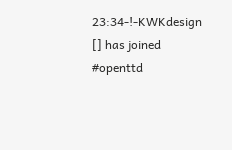23:34-!-KWKdesign [] has joined #openttd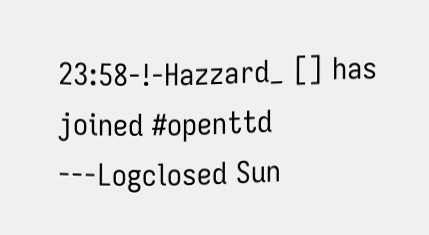23:58-!-Hazzard_ [] has joined #openttd
---Logclosed Sun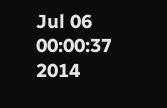Jul 06 00:00:37 2014